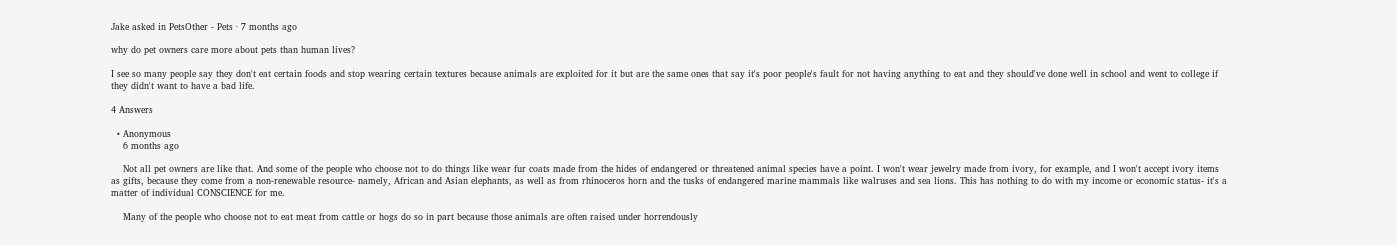Jake asked in PetsOther - Pets · 7 months ago

why do pet owners care more about pets than human lives?

I see so many people say they don't eat certain foods and stop wearing certain textures because animals are exploited for it but are the same ones that say it's poor people's fault for not having anything to eat and they should've done well in school and went to college if they didn't want to have a bad life.

4 Answers

  • Anonymous
    6 months ago

    Not all pet owners are like that. And some of the people who choose not to do things like wear fur coats made from the hides of endangered or threatened animal species have a point. I won't wear jewelry made from ivory, for example, and I won't accept ivory items as gifts, because they come from a non-renewable resource- namely, African and Asian elephants, as well as from rhinoceros horn and the tusks of endangered marine mammals like walruses and sea lions. This has nothing to do with my income or economic status- it's a matter of individual CONSCIENCE for me.

    Many of the people who choose not to eat meat from cattle or hogs do so in part because those animals are often raised under horrendously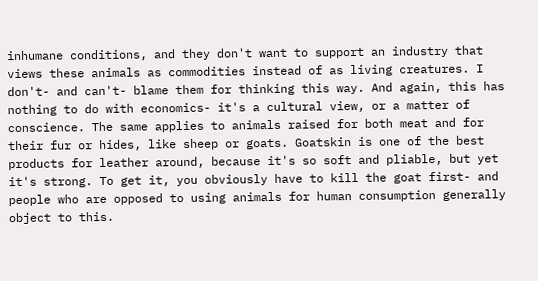inhumane conditions, and they don't want to support an industry that views these animals as commodities instead of as living creatures. I don't- and can't- blame them for thinking this way. And again, this has nothing to do with economics- it's a cultural view, or a matter of conscience. The same applies to animals raised for both meat and for their fur or hides, like sheep or goats. Goatskin is one of the best products for leather around, because it's so soft and pliable, but yet it's strong. To get it, you obviously have to kill the goat first- and people who are opposed to using animals for human consumption generally object to this.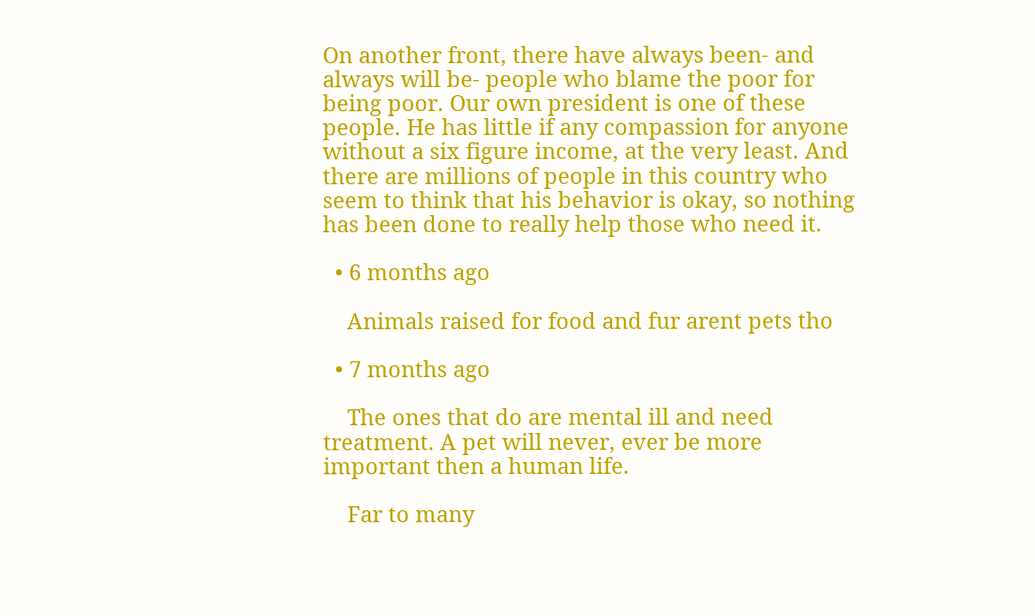On another front, there have always been- and always will be- people who blame the poor for being poor. Our own president is one of these people. He has little if any compassion for anyone without a six figure income, at the very least. And there are millions of people in this country who seem to think that his behavior is okay, so nothing has been done to really help those who need it.

  • 6 months ago

    Animals raised for food and fur arent pets tho

  • 7 months ago

    The ones that do are mental ill and need treatment. A pet will never, ever be more important then a human life.

    Far to many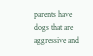parents have dogs that are aggressive and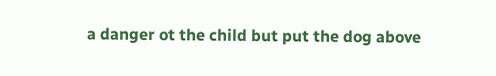a danger ot the child but put the dog above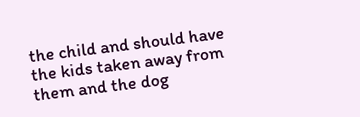the child and should have the kids taken away from them and the dog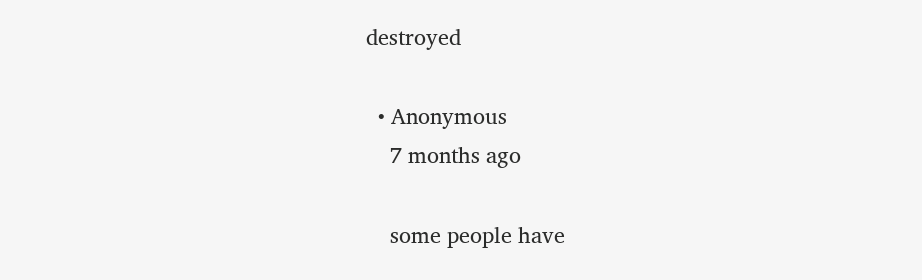destroyed

  • Anonymous
    7 months ago

    some people have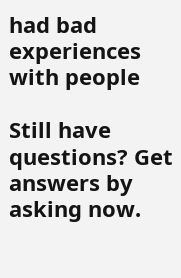had bad experiences with people

Still have questions? Get answers by asking now.